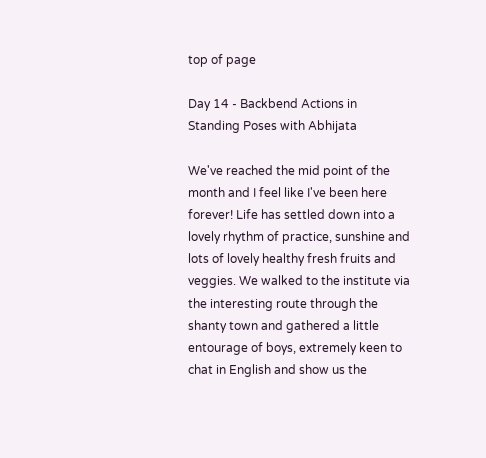top of page

Day 14 - Backbend Actions in Standing Poses with Abhijata

We've reached the mid point of the month and I feel like I've been here forever! Life has settled down into a lovely rhythm of practice, sunshine and lots of lovely healthy fresh fruits and veggies. We walked to the institute via the interesting route through the shanty town and gathered a little entourage of boys, extremely keen to chat in English and show us the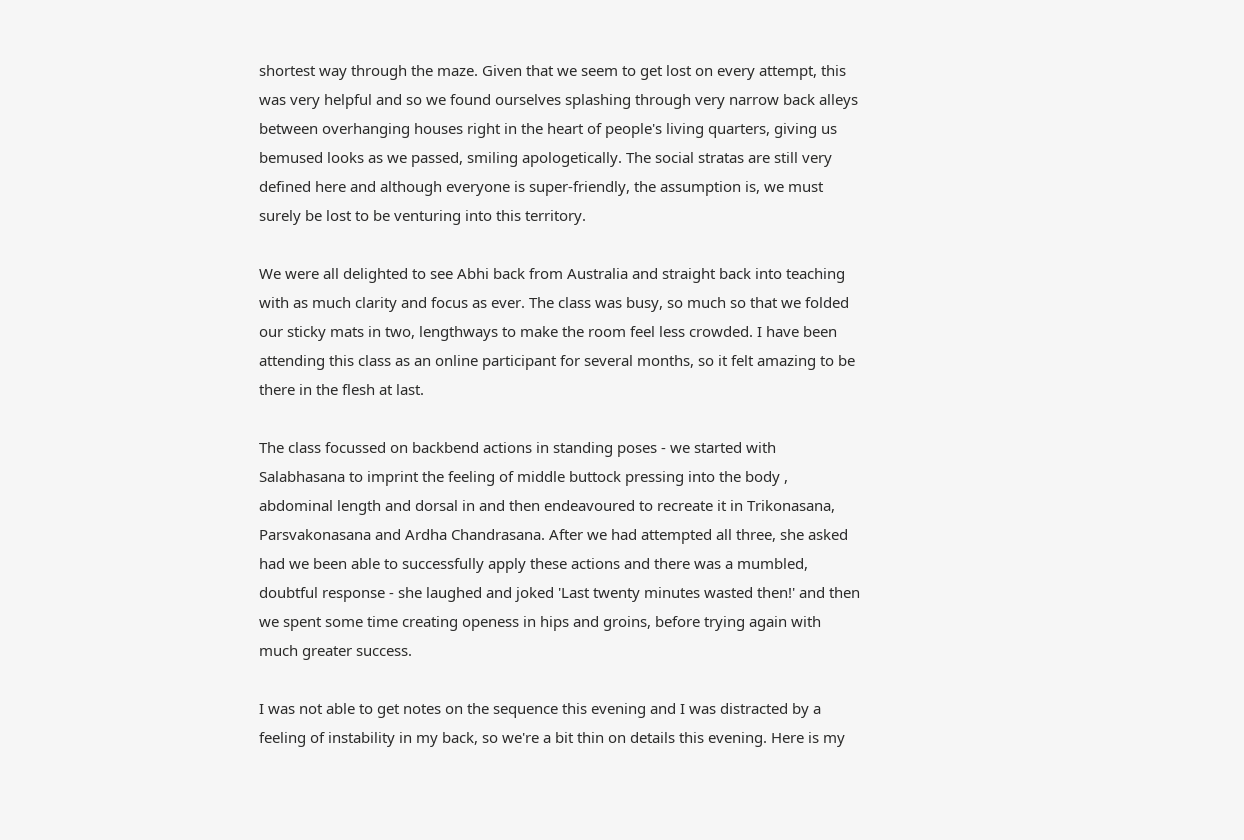shortest way through the maze. Given that we seem to get lost on every attempt, this was very helpful and so we found ourselves splashing through very narrow back alleys between overhanging houses right in the heart of people's living quarters, giving us bemused looks as we passed, smiling apologetically. The social stratas are still very defined here and although everyone is super-friendly, the assumption is, we must surely be lost to be venturing into this territory.

We were all delighted to see Abhi back from Australia and straight back into teaching with as much clarity and focus as ever. The class was busy, so much so that we folded our sticky mats in two, lengthways to make the room feel less crowded. I have been attending this class as an online participant for several months, so it felt amazing to be there in the flesh at last.

The class focussed on backbend actions in standing poses - we started with Salabhasana to imprint the feeling of middle buttock pressing into the body , abdominal length and dorsal in and then endeavoured to recreate it in Trikonasana, Parsvakonasana and Ardha Chandrasana. After we had attempted all three, she asked had we been able to successfully apply these actions and there was a mumbled, doubtful response - she laughed and joked 'Last twenty minutes wasted then!' and then we spent some time creating openess in hips and groins, before trying again with much greater success.

I was not able to get notes on the sequence this evening and I was distracted by a feeling of instability in my back, so we're a bit thin on details this evening. Here is my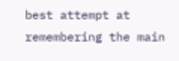best attempt at remembering the main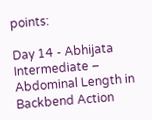points:

Day 14 - Abhijata Intermediate – Abdominal Length in Backbend Action